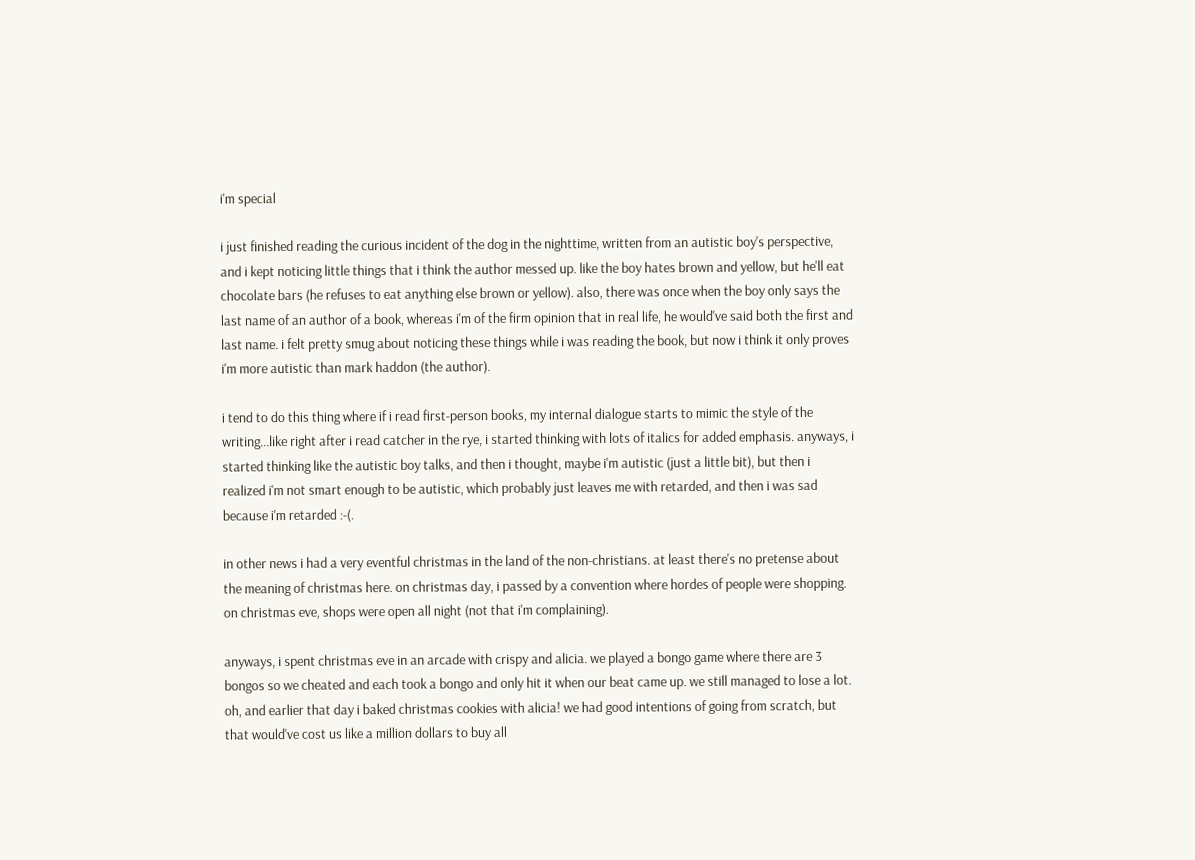i'm special

i just finished reading the curious incident of the dog in the nighttime, written from an autistic boy's perspective, and i kept noticing little things that i think the author messed up. like the boy hates brown and yellow, but he'll eat chocolate bars (he refuses to eat anything else brown or yellow). also, there was once when the boy only says the last name of an author of a book, whereas i'm of the firm opinion that in real life, he would've said both the first and last name. i felt pretty smug about noticing these things while i was reading the book, but now i think it only proves i'm more autistic than mark haddon (the author).

i tend to do this thing where if i read first-person books, my internal dialogue starts to mimic the style of the writing...like right after i read catcher in the rye, i started thinking with lots of italics for added emphasis. anyways, i started thinking like the autistic boy talks, and then i thought, maybe i'm autistic (just a little bit), but then i realized i'm not smart enough to be autistic, which probably just leaves me with retarded, and then i was sad because i'm retarded :-(.

in other news i had a very eventful christmas in the land of the non-christians. at least there's no pretense about the meaning of christmas here. on christmas day, i passed by a convention where hordes of people were shopping. on christmas eve, shops were open all night (not that i'm complaining).

anyways, i spent christmas eve in an arcade with crispy and alicia. we played a bongo game where there are 3 bongos so we cheated and each took a bongo and only hit it when our beat came up. we still managed to lose a lot. oh, and earlier that day i baked christmas cookies with alicia! we had good intentions of going from scratch, but that would've cost us like a million dollars to buy all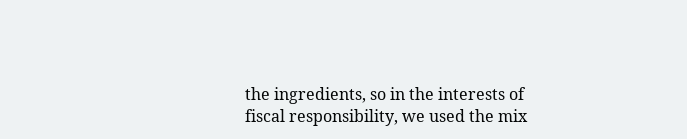the ingredients, so in the interests of fiscal responsibility, we used the mix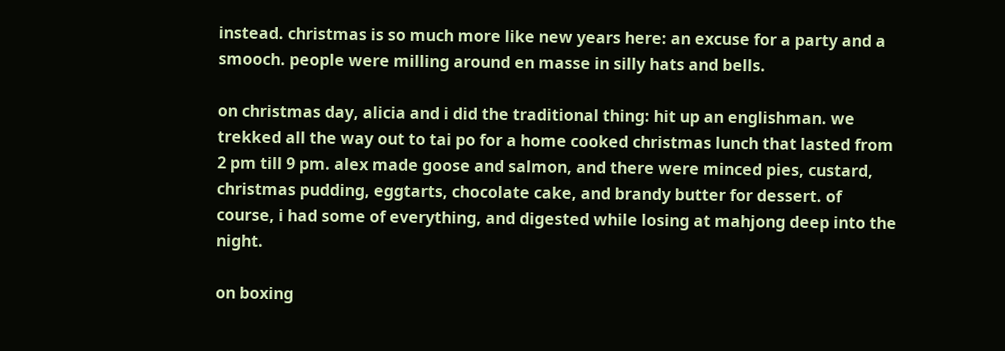instead. christmas is so much more like new years here: an excuse for a party and a smooch. people were milling around en masse in silly hats and bells.

on christmas day, alicia and i did the traditional thing: hit up an englishman. we trekked all the way out to tai po for a home cooked christmas lunch that lasted from 2 pm till 9 pm. alex made goose and salmon, and there were minced pies, custard, christmas pudding, eggtarts, chocolate cake, and brandy butter for dessert. of course, i had some of everything, and digested while losing at mahjong deep into the night.

on boxing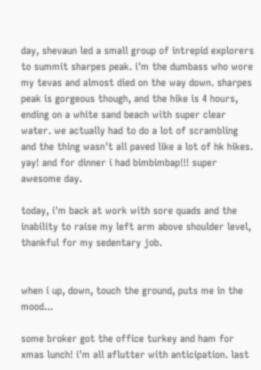day, shevaun led a small group of intrepid explorers to summit sharpes peak. i'm the dumbass who wore my tevas and almost died on the way down. sharpes peak is gorgeous though, and the hike is 4 hours, ending on a white sand beach with super clear water. we actually had to do a lot of scrambling and the thing wasn't all paved like a lot of hk hikes. yay! and for dinner i had bimbimbap!!! super awesome day.

today, i'm back at work with sore quads and the inability to raise my left arm above shoulder level, thankful for my sedentary job.


when i up, down, touch the ground, puts me in the mood...

some broker got the office turkey and ham for xmas lunch! i'm all aflutter with anticipation. last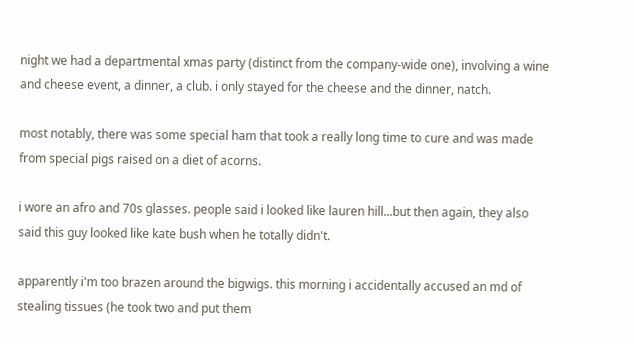night we had a departmental xmas party (distinct from the company-wide one), involving a wine and cheese event, a dinner, a club. i only stayed for the cheese and the dinner, natch.

most notably, there was some special ham that took a really long time to cure and was made from special pigs raised on a diet of acorns.

i wore an afro and 70s glasses. people said i looked like lauren hill...but then again, they also said this guy looked like kate bush when he totally didn't.

apparently i'm too brazen around the bigwigs. this morning i accidentally accused an md of stealing tissues (he took two and put them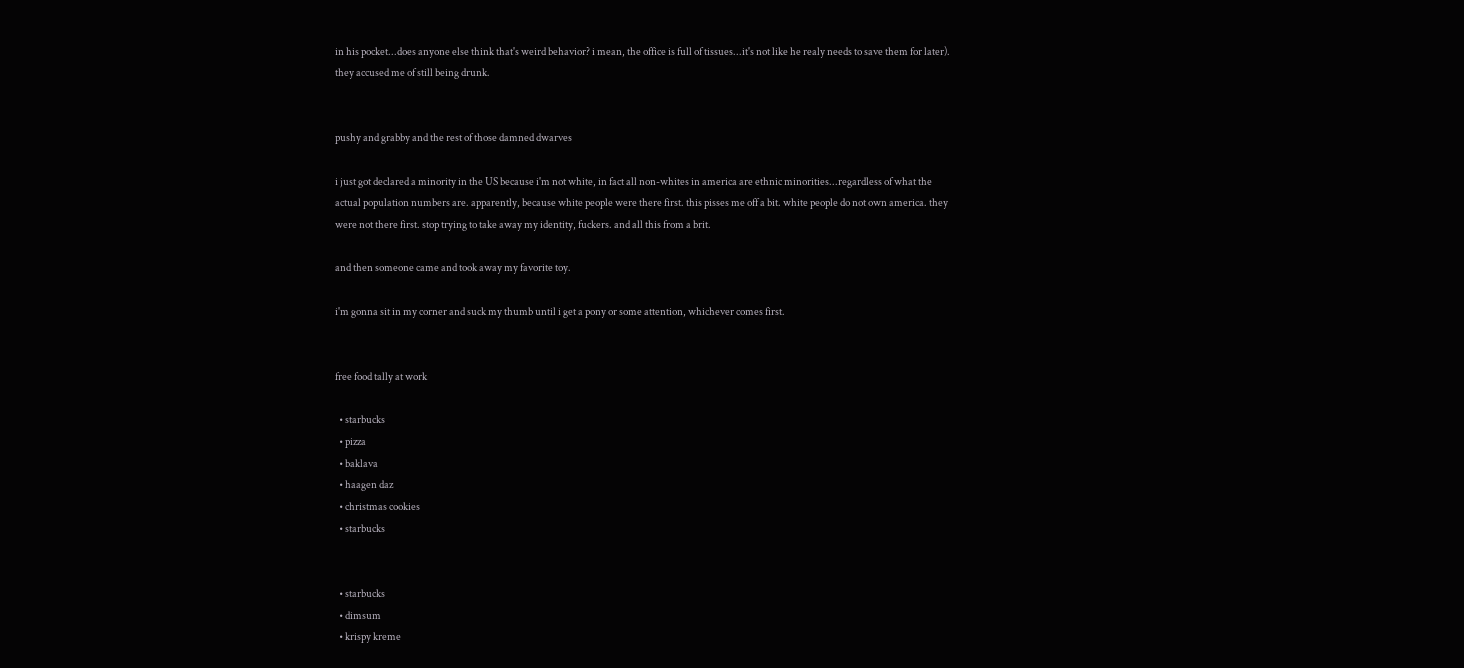in his pocket...does anyone else think that's weird behavior? i mean, the office is full of tissues...it's not like he realy needs to save them for later). they accused me of still being drunk.


pushy and grabby and the rest of those damned dwarves

i just got declared a minority in the US because i'm not white, in fact all non-whites in america are ethnic minorities...regardless of what the actual population numbers are. apparently, because white people were there first. this pisses me off a bit. white people do not own america. they were not there first. stop trying to take away my identity, fuckers. and all this from a brit.

and then someone came and took away my favorite toy.

i'm gonna sit in my corner and suck my thumb until i get a pony or some attention, whichever comes first.


free food tally at work

  • starbucks
  • pizza
  • baklava
  • haagen daz
  • christmas cookies
  • starbucks


  • starbucks
  • dimsum
  • krispy kreme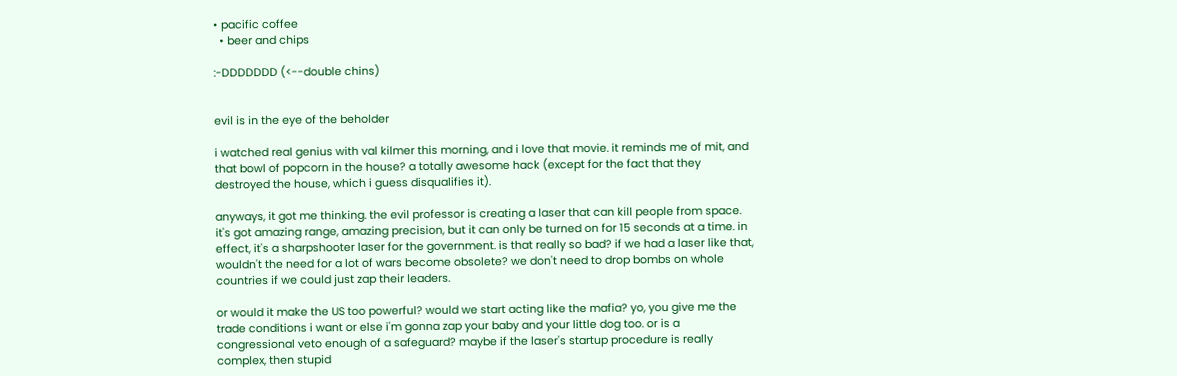• pacific coffee
  • beer and chips

:-DDDDDDD (<--double chins)


evil is in the eye of the beholder

i watched real genius with val kilmer this morning, and i love that movie. it reminds me of mit, and that bowl of popcorn in the house? a totally awesome hack (except for the fact that they destroyed the house, which i guess disqualifies it).

anyways, it got me thinking. the evil professor is creating a laser that can kill people from space. it's got amazing range, amazing precision, but it can only be turned on for 15 seconds at a time. in effect, it's a sharpshooter laser for the government. is that really so bad? if we had a laser like that, wouldn't the need for a lot of wars become obsolete? we don't need to drop bombs on whole countries if we could just zap their leaders.

or would it make the US too powerful? would we start acting like the mafia? yo, you give me the trade conditions i want or else i'm gonna zap your baby and your little dog too. or is a congressional veto enough of a safeguard? maybe if the laser's startup procedure is really complex, then stupid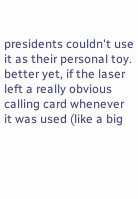presidents couldn't use it as their personal toy. better yet, if the laser left a really obvious calling card whenever it was used (like a big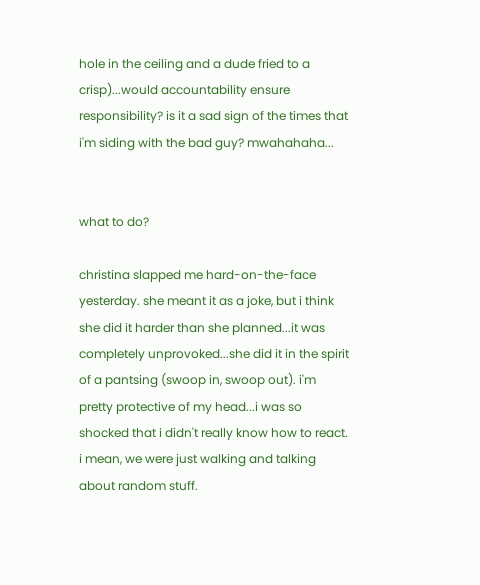hole in the ceiling and a dude fried to a crisp)...would accountability ensure responsibility? is it a sad sign of the times that i'm siding with the bad guy? mwahahaha...


what to do?

christina slapped me hard-on-the-face yesterday. she meant it as a joke, but i think she did it harder than she planned...it was completely unprovoked...she did it in the spirit of a pantsing (swoop in, swoop out). i'm pretty protective of my head...i was so shocked that i didn't really know how to react. i mean, we were just walking and talking about random stuff.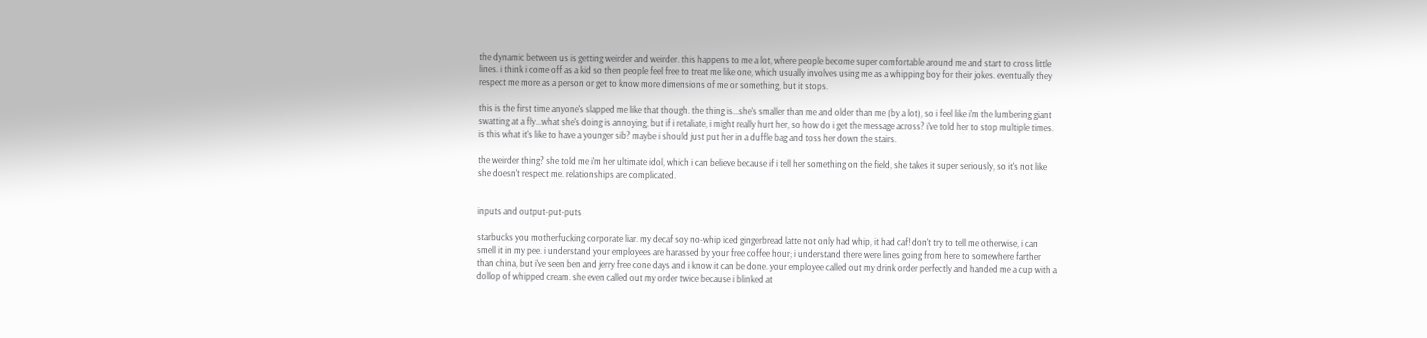the dynamic between us is getting weirder and weirder. this happens to me a lot, where people become super comfortable around me and start to cross little lines. i think i come off as a kid so then people feel free to treat me like one, which usually involves using me as a whipping boy for their jokes. eventually they respect me more as a person or get to know more dimensions of me or something, but it stops.

this is the first time anyone's slapped me like that though. the thing is...she's smaller than me and older than me (by a lot), so i feel like i'm the lumbering giant swatting at a fly...what she's doing is annoying, but if i retaliate, i might really hurt her, so how do i get the message across? i've told her to stop multiple times. is this what it's like to have a younger sib? maybe i should just put her in a duffle bag and toss her down the stairs.

the weirder thing? she told me i'm her ultimate idol, which i can believe because if i tell her something on the field, she takes it super seriously, so it's not like she doesn't respect me. relationships are complicated.


inputs and output-put-puts

starbucks you motherfucking corporate liar. my decaf soy no-whip iced gingerbread latte not only had whip, it had caf! don't try to tell me otherwise, i can smell it in my pee. i understand your employees are harassed by your free coffee hour; i understand there were lines going from here to somewhere farther than china, but i've seen ben and jerry free cone days and i know it can be done. your employee called out my drink order perfectly and handed me a cup with a dollop of whipped cream. she even called out my order twice because i blinked at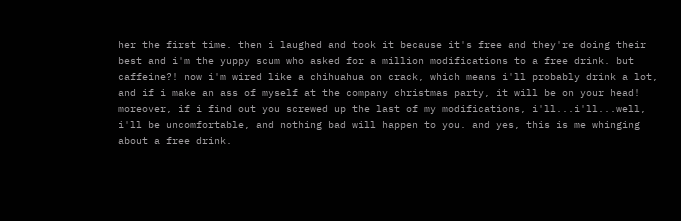her the first time. then i laughed and took it because it's free and they're doing their best and i'm the yuppy scum who asked for a million modifications to a free drink. but caffeine?! now i'm wired like a chihuahua on crack, which means i'll probably drink a lot, and if i make an ass of myself at the company christmas party, it will be on your head! moreover, if i find out you screwed up the last of my modifications, i'll...i'll...well, i'll be uncomfortable, and nothing bad will happen to you. and yes, this is me whinging about a free drink.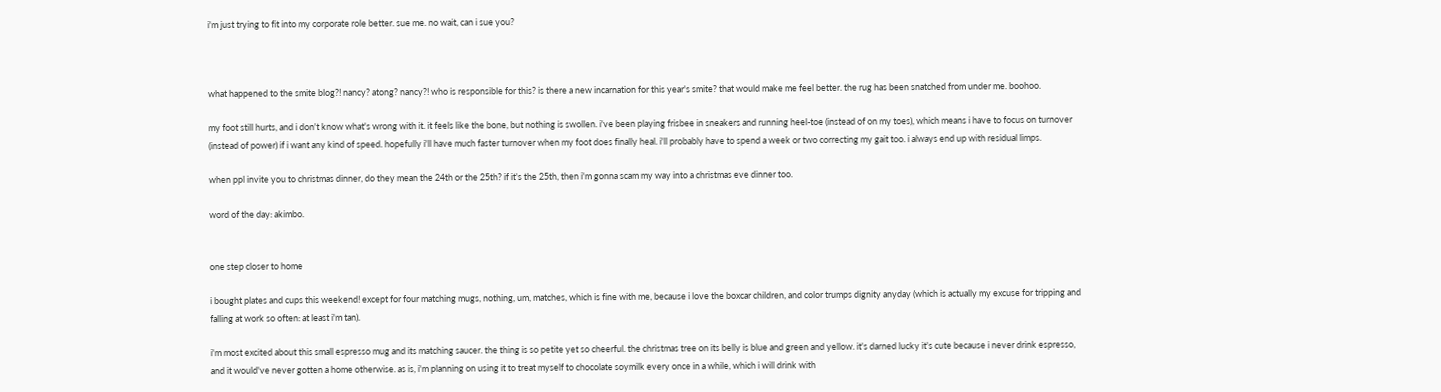i'm just trying to fit into my corporate role better. sue me. no wait, can i sue you?



what happened to the smite blog?! nancy? atong? nancy?! who is responsible for this? is there a new incarnation for this year's smite? that would make me feel better. the rug has been snatched from under me. boohoo.

my foot still hurts, and i don't know what's wrong with it. it feels like the bone, but nothing is swollen. i've been playing frisbee in sneakers and running heel-toe (instead of on my toes), which means i have to focus on turnover (instead of power) if i want any kind of speed. hopefully i'll have much faster turnover when my foot does finally heal. i'll probably have to spend a week or two correcting my gait too. i always end up with residual limps.

when ppl invite you to christmas dinner, do they mean the 24th or the 25th? if it's the 25th, then i'm gonna scam my way into a christmas eve dinner too.

word of the day: akimbo.


one step closer to home

i bought plates and cups this weekend! except for four matching mugs, nothing, um, matches, which is fine with me, because i love the boxcar children, and color trumps dignity anyday (which is actually my excuse for tripping and falling at work so often: at least i'm tan).

i'm most excited about this small espresso mug and its matching saucer. the thing is so petite yet so cheerful. the christmas tree on its belly is blue and green and yellow. it's darned lucky it's cute because i never drink espresso, and it would've never gotten a home otherwise. as is, i'm planning on using it to treat myself to chocolate soymilk every once in a while, which i will drink with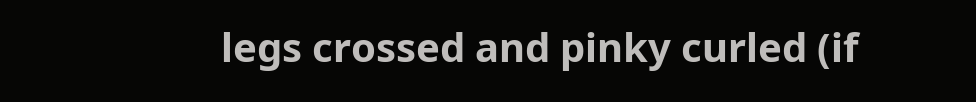legs crossed and pinky curled (if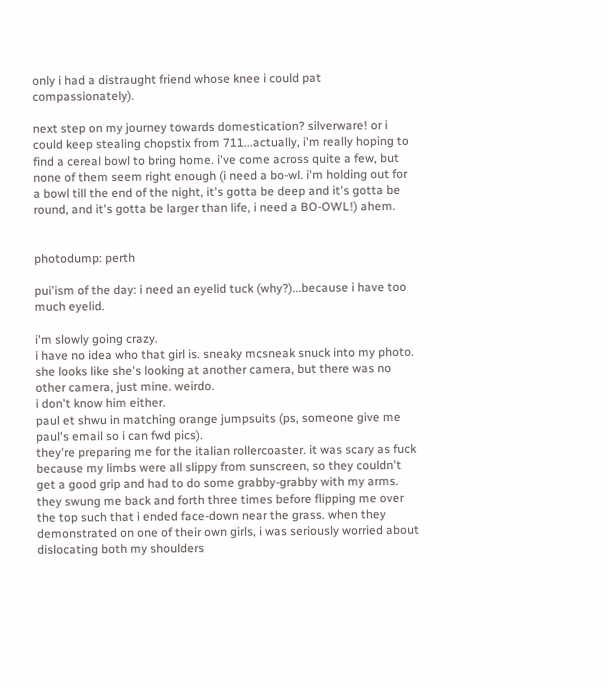only i had a distraught friend whose knee i could pat compassionately).

next step on my journey towards domestication? silverware! or i could keep stealing chopstix from 711...actually, i'm really hoping to find a cereal bowl to bring home. i've come across quite a few, but none of them seem right enough (i need a bo-wl. i'm holding out for a bowl till the end of the night, it's gotta be deep and it's gotta be round, and it's gotta be larger than life, i need a BO-OWL!) ahem.


photodump: perth

pui'ism of the day: i need an eyelid tuck (why?)...because i have too much eyelid.

i'm slowly going crazy.
i have no idea who that girl is. sneaky mcsneak snuck into my photo. she looks like she's looking at another camera, but there was no other camera, just mine. weirdo.
i don't know him either.
paul et shwu in matching orange jumpsuits (ps, someone give me paul's email so i can fwd pics).
they're preparing me for the italian rollercoaster. it was scary as fuck because my limbs were all slippy from sunscreen, so they couldn't get a good grip and had to do some grabby-grabby with my arms. they swung me back and forth three times before flipping me over the top such that i ended face-down near the grass. when they demonstrated on one of their own girls, i was seriously worried about dislocating both my shoulders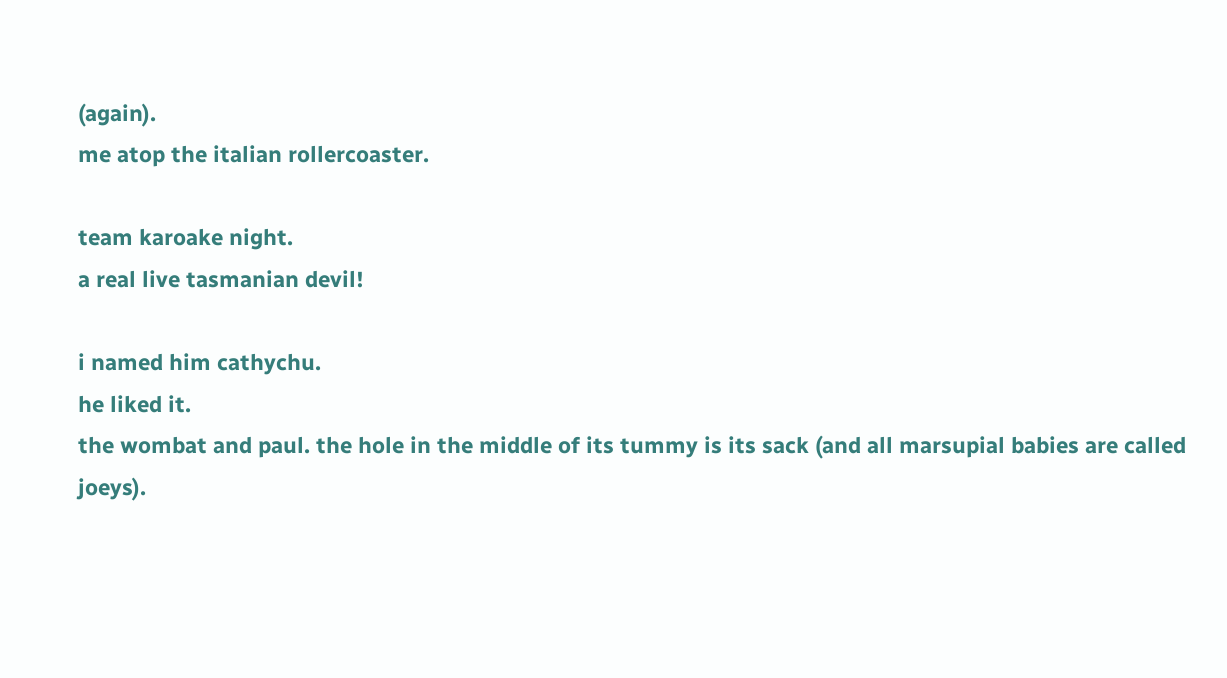(again).
me atop the italian rollercoaster.

team karoake night.
a real live tasmanian devil!

i named him cathychu.
he liked it.
the wombat and paul. the hole in the middle of its tummy is its sack (and all marsupial babies are called joeys).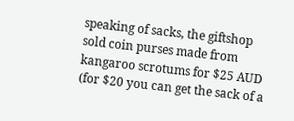speaking of sacks, the giftshop sold coin purses made from kangaroo scrotums for $25 AUD (for $20 you can get the sack of a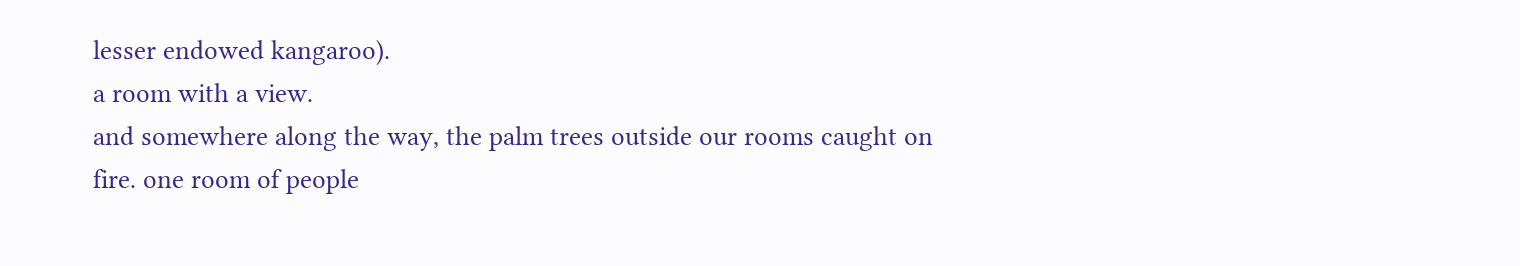lesser endowed kangaroo).
a room with a view.
and somewhere along the way, the palm trees outside our rooms caught on fire. one room of people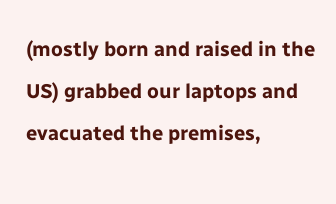(mostly born and raised in the US) grabbed our laptops and evacuated the premises,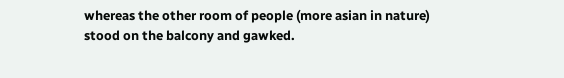whereas the other room of people (more asian in nature) stood on the balcony and gawked.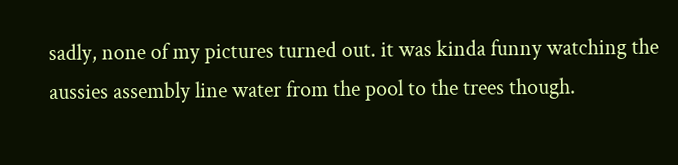sadly, none of my pictures turned out. it was kinda funny watching the aussies assembly line water from the pool to the trees though.